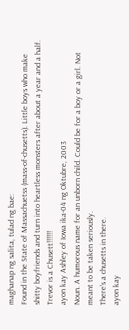maghanap ng salita, tulad ng bae:
Found in the State of Massachuetss (mass-of-chusetts). Little boys who make shitty boyfriends and turn into heartless monsters after about a year and a half.
Trevor is a Chusett!!!!!!
ayon kay Ashley of Iowa ika-04 ng Oktubre, 2003
Noun. A humorous name for an unborn child. Could be for a boy or a girl. Not meant to be taken seriously.
There's a chusetts in there.
ayon kay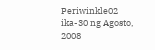Periwinkle02 ika-30 ng Agosto, 2008